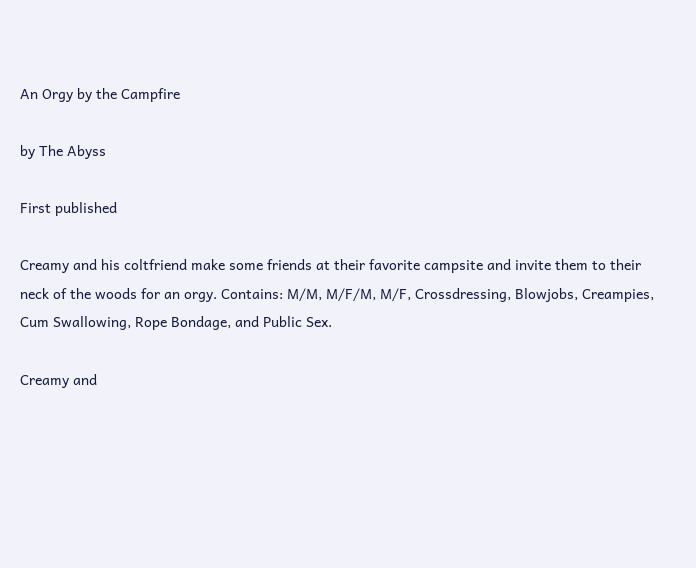An Orgy by the Campfire

by The Abyss

First published

Creamy and his coltfriend make some friends at their favorite campsite and invite them to their neck of the woods for an orgy. Contains: M/M, M/F/M, M/F, Crossdressing, Blowjobs, Creampies, Cum Swallowing, Rope Bondage, and Public Sex.

Creamy and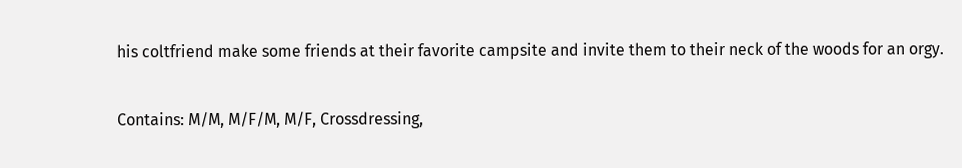his coltfriend make some friends at their favorite campsite and invite them to their neck of the woods for an orgy.

Contains: M/M, M/F/M, M/F, Crossdressing,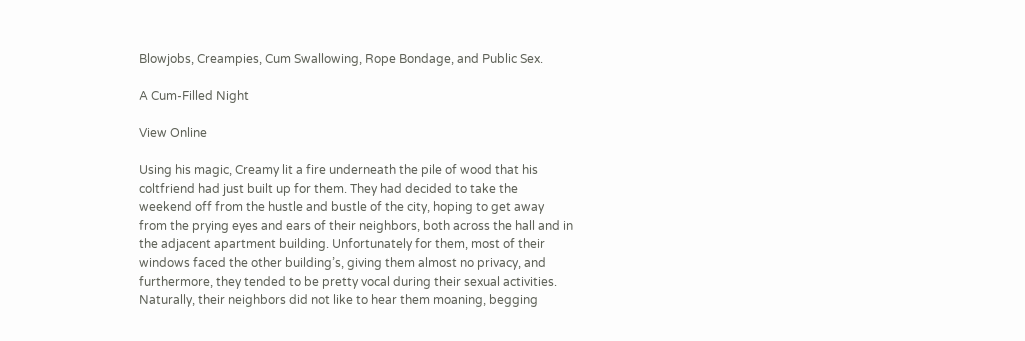Blowjobs, Creampies, Cum Swallowing, Rope Bondage, and Public Sex.

A Cum-Filled Night

View Online

Using his magic, Creamy lit a fire underneath the pile of wood that his coltfriend had just built up for them. They had decided to take the weekend off from the hustle and bustle of the city, hoping to get away from the prying eyes and ears of their neighbors, both across the hall and in the adjacent apartment building. Unfortunately for them, most of their windows faced the other building’s, giving them almost no privacy, and furthermore, they tended to be pretty vocal during their sexual activities. Naturally, their neighbors did not like to hear them moaning, begging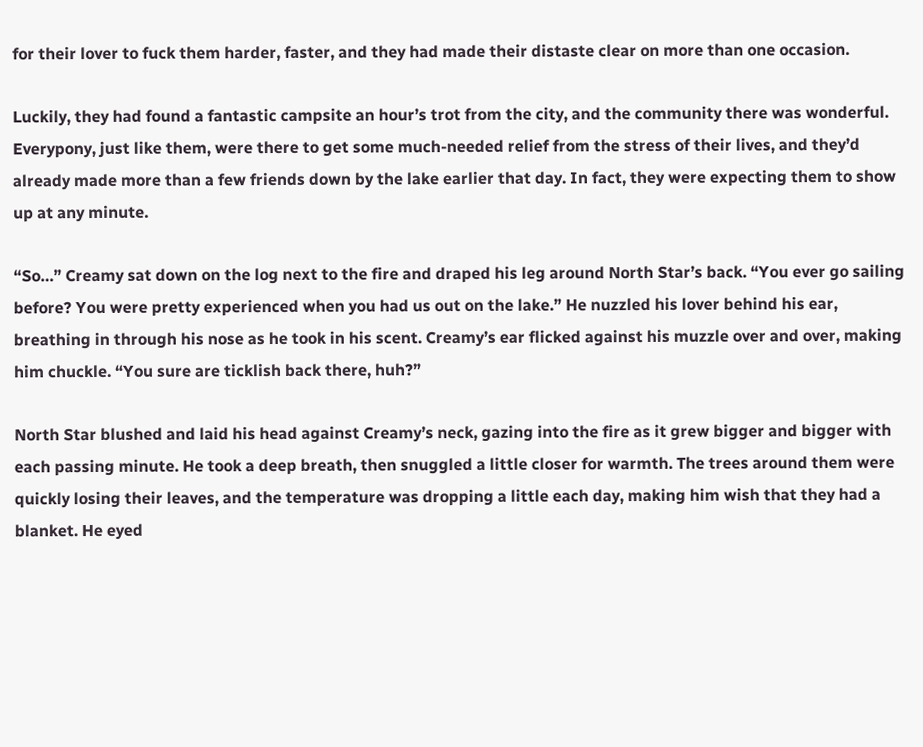for their lover to fuck them harder, faster, and they had made their distaste clear on more than one occasion.

Luckily, they had found a fantastic campsite an hour’s trot from the city, and the community there was wonderful. Everypony, just like them, were there to get some much-needed relief from the stress of their lives, and they’d already made more than a few friends down by the lake earlier that day. In fact, they were expecting them to show up at any minute.

“So…” Creamy sat down on the log next to the fire and draped his leg around North Star’s back. “You ever go sailing before? You were pretty experienced when you had us out on the lake.” He nuzzled his lover behind his ear, breathing in through his nose as he took in his scent. Creamy’s ear flicked against his muzzle over and over, making him chuckle. “You sure are ticklish back there, huh?”

North Star blushed and laid his head against Creamy’s neck, gazing into the fire as it grew bigger and bigger with each passing minute. He took a deep breath, then snuggled a little closer for warmth. The trees around them were quickly losing their leaves, and the temperature was dropping a little each day, making him wish that they had a blanket. He eyed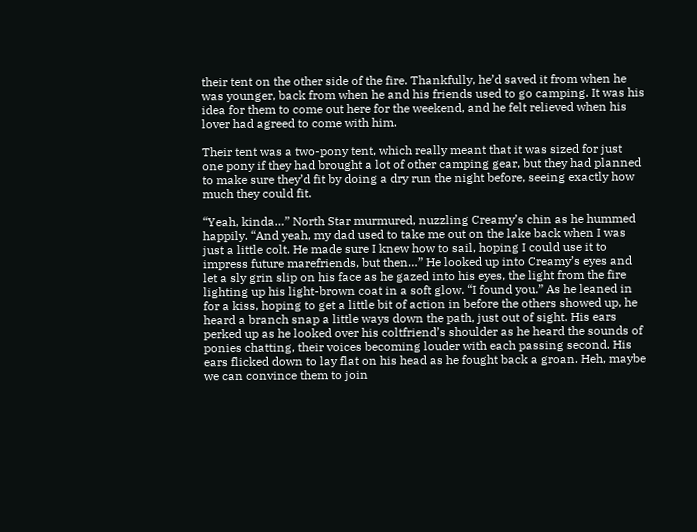their tent on the other side of the fire. Thankfully, he’d saved it from when he was younger, back from when he and his friends used to go camping. It was his idea for them to come out here for the weekend, and he felt relieved when his lover had agreed to come with him.

Their tent was a two-pony tent, which really meant that it was sized for just one pony if they had brought a lot of other camping gear, but they had planned to make sure they’d fit by doing a dry run the night before, seeing exactly how much they could fit.

“Yeah, kinda…” North Star murmured, nuzzling Creamy’s chin as he hummed happily. “And yeah, my dad used to take me out on the lake back when I was just a little colt. He made sure I knew how to sail, hoping I could use it to impress future marefriends, but then…” He looked up into Creamy’s eyes and let a sly grin slip on his face as he gazed into his eyes, the light from the fire lighting up his light-brown coat in a soft glow. “I found you.” As he leaned in for a kiss, hoping to get a little bit of action in before the others showed up, he heard a branch snap a little ways down the path, just out of sight. His ears perked up as he looked over his coltfriend’s shoulder as he heard the sounds of ponies chatting, their voices becoming louder with each passing second. His ears flicked down to lay flat on his head as he fought back a groan. Heh, maybe we can convince them to join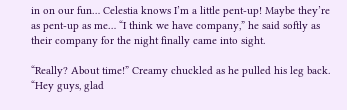in on our fun… Celestia knows I’m a little pent-up! Maybe they’re as pent-up as me… “I think we have company,” he said softly as their company for the night finally came into sight.

“Really? About time!” Creamy chuckled as he pulled his leg back. “Hey guys, glad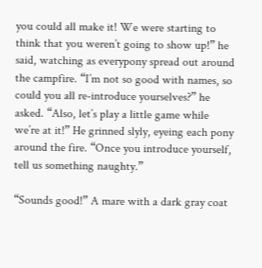you could all make it! We were starting to think that you weren’t going to show up!” he said, watching as everypony spread out around the campfire. “I’m not so good with names, so could you all re-introduce yourselves?” he asked. “Also, let’s play a little game while we’re at it!” He grinned slyly, eyeing each pony around the fire. “Once you introduce yourself, tell us something naughty.”

“Sounds good!” A mare with a dark gray coat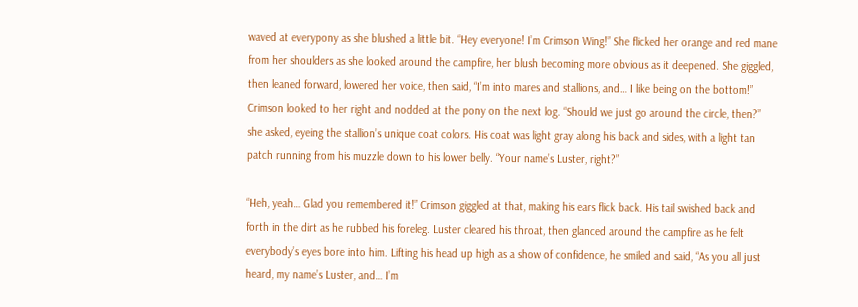waved at everypony as she blushed a little bit. “Hey everyone! I’m Crimson Wing!” She flicked her orange and red mane from her shoulders as she looked around the campfire, her blush becoming more obvious as it deepened. She giggled, then leaned forward, lowered her voice, then said, “I’m into mares and stallions, and… I like being on the bottom!” Crimson looked to her right and nodded at the pony on the next log. “Should we just go around the circle, then?” she asked, eyeing the stallion’s unique coat colors. His coat was light gray along his back and sides, with a light tan patch running from his muzzle down to his lower belly. “Your name’s Luster, right?”

“Heh, yeah… Glad you remembered it!” Crimson giggled at that, making his ears flick back. His tail swished back and forth in the dirt as he rubbed his foreleg. Luster cleared his throat, then glanced around the campfire as he felt everybody’s eyes bore into him. Lifting his head up high as a show of confidence, he smiled and said, “As you all just heard, my name’s Luster, and… I’m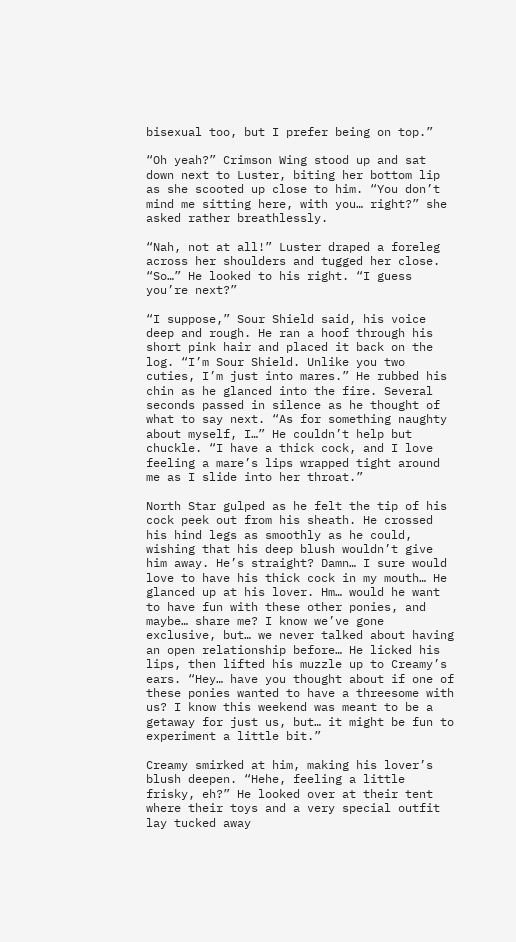bisexual too, but I prefer being on top.”

“Oh yeah?” Crimson Wing stood up and sat down next to Luster, biting her bottom lip as she scooted up close to him. “You don’t mind me sitting here, with you… right?” she asked rather breathlessly.

“Nah, not at all!” Luster draped a foreleg across her shoulders and tugged her close. “So…” He looked to his right. “I guess you’re next?”

“I suppose,” Sour Shield said, his voice deep and rough. He ran a hoof through his short pink hair and placed it back on the log. “I’m Sour Shield. Unlike you two cuties, I’m just into mares.” He rubbed his chin as he glanced into the fire. Several seconds passed in silence as he thought of what to say next. “As for something naughty about myself, I…” He couldn’t help but chuckle. “I have a thick cock, and I love feeling a mare’s lips wrapped tight around me as I slide into her throat.”

North Star gulped as he felt the tip of his cock peek out from his sheath. He crossed his hind legs as smoothly as he could, wishing that his deep blush wouldn’t give him away. He’s straight? Damn… I sure would love to have his thick cock in my mouth… He glanced up at his lover. Hm… would he want to have fun with these other ponies, and maybe… share me? I know we’ve gone exclusive, but… we never talked about having an open relationship before… He licked his lips, then lifted his muzzle up to Creamy’s ears. “Hey… have you thought about if one of these ponies wanted to have a threesome with us? I know this weekend was meant to be a getaway for just us, but… it might be fun to experiment a little bit.”

Creamy smirked at him, making his lover’s blush deepen. “Hehe, feeling a little frisky, eh?” He looked over at their tent where their toys and a very special outfit lay tucked away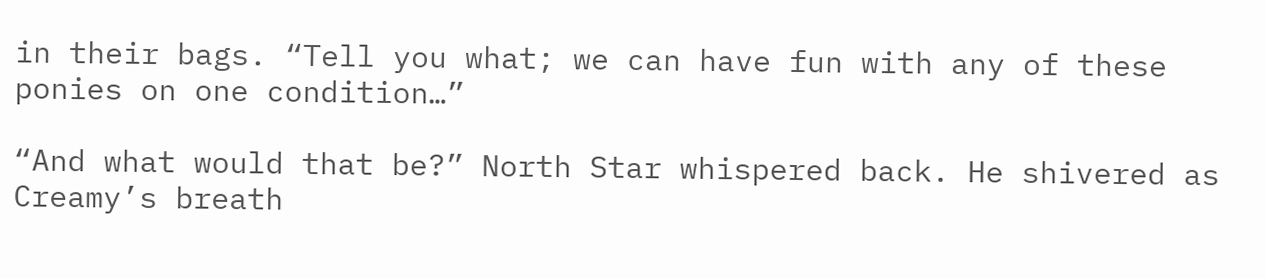in their bags. “Tell you what; we can have fun with any of these ponies on one condition…”

“And what would that be?” North Star whispered back. He shivered as Creamy’s breath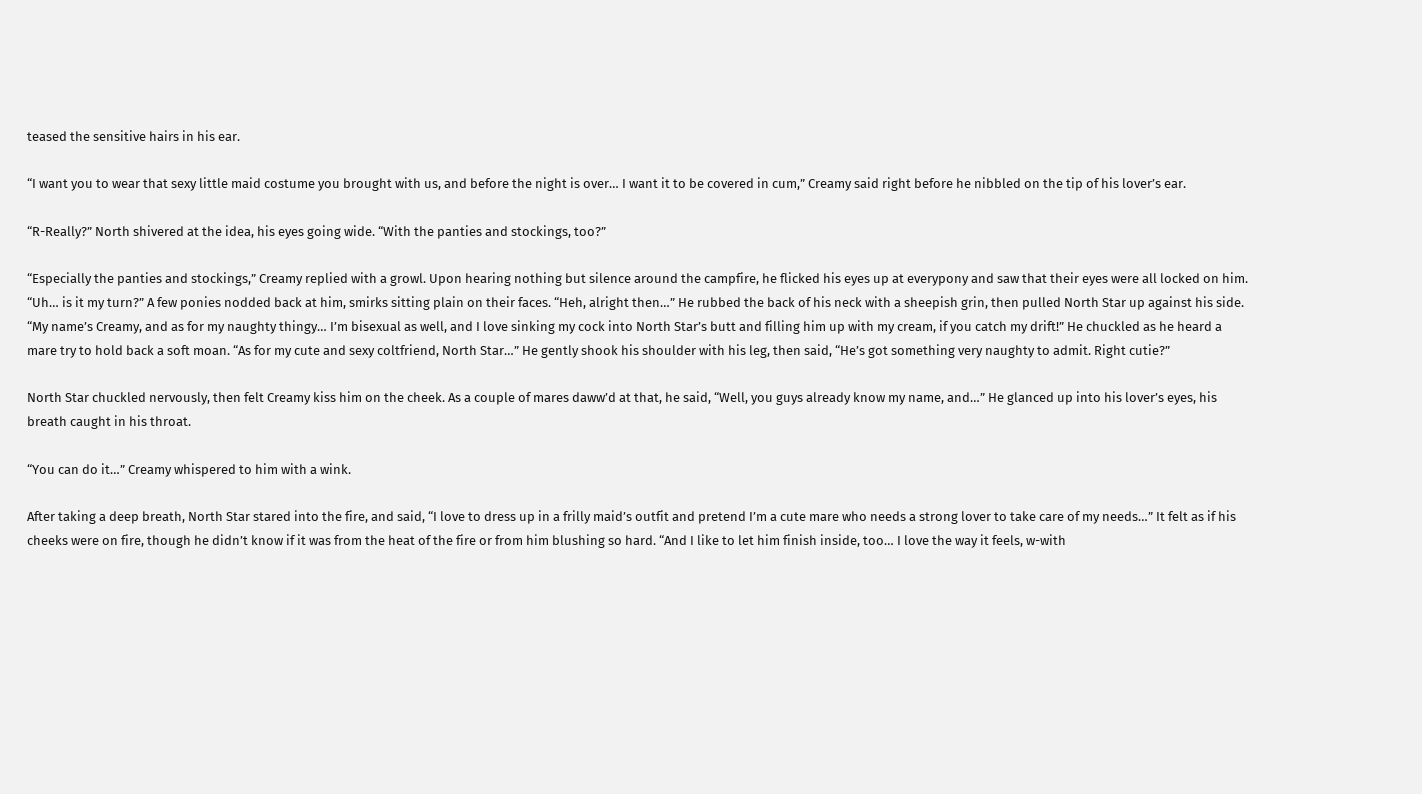teased the sensitive hairs in his ear.

“I want you to wear that sexy little maid costume you brought with us, and before the night is over… I want it to be covered in cum,” Creamy said right before he nibbled on the tip of his lover’s ear.

“R-Really?” North shivered at the idea, his eyes going wide. “With the panties and stockings, too?”

“Especially the panties and stockings,” Creamy replied with a growl. Upon hearing nothing but silence around the campfire, he flicked his eyes up at everypony and saw that their eyes were all locked on him. “Uh… is it my turn?” A few ponies nodded back at him, smirks sitting plain on their faces. “Heh, alright then…” He rubbed the back of his neck with a sheepish grin, then pulled North Star up against his side. “My name’s Creamy, and as for my naughty thingy… I’m bisexual as well, and I love sinking my cock into North Star’s butt and filling him up with my cream, if you catch my drift!” He chuckled as he heard a mare try to hold back a soft moan. “As for my cute and sexy coltfriend, North Star…” He gently shook his shoulder with his leg, then said, “He’s got something very naughty to admit. Right cutie?”

North Star chuckled nervously, then felt Creamy kiss him on the cheek. As a couple of mares daww’d at that, he said, “Well, you guys already know my name, and…” He glanced up into his lover’s eyes, his breath caught in his throat.

“You can do it…” Creamy whispered to him with a wink.

After taking a deep breath, North Star stared into the fire, and said, “I love to dress up in a frilly maid’s outfit and pretend I’m a cute mare who needs a strong lover to take care of my needs…” It felt as if his cheeks were on fire, though he didn’t know if it was from the heat of the fire or from him blushing so hard. “And I like to let him finish inside, too… I love the way it feels, w-with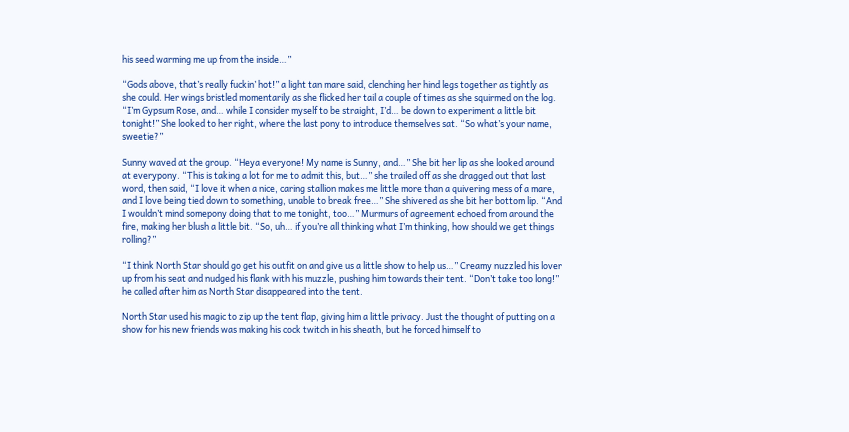his seed warming me up from the inside…”

“Gods above, that’s really fuckin’ hot!” a light tan mare said, clenching her hind legs together as tightly as she could. Her wings bristled momentarily as she flicked her tail a couple of times as she squirmed on the log. “I’m Gypsum Rose, and… while I consider myself to be straight, I’d… be down to experiment a little bit tonight!” She looked to her right, where the last pony to introduce themselves sat. “So what’s your name, sweetie?”

Sunny waved at the group. “Heya everyone! My name is Sunny, and…” She bit her lip as she looked around at everypony. “This is taking a lot for me to admit this, but…” she trailed off as she dragged out that last word, then said, “I love it when a nice, caring stallion makes me little more than a quivering mess of a mare, and I love being tied down to something, unable to break free…” She shivered as she bit her bottom lip. “And I wouldn’t mind somepony doing that to me tonight, too…” Murmurs of agreement echoed from around the fire, making her blush a little bit. “So, uh… if you’re all thinking what I’m thinking, how should we get things rolling?”

“I think North Star should go get his outfit on and give us a little show to help us…” Creamy nuzzled his lover up from his seat and nudged his flank with his muzzle, pushing him towards their tent. “Don’t take too long!” he called after him as North Star disappeared into the tent.

North Star used his magic to zip up the tent flap, giving him a little privacy. Just the thought of putting on a show for his new friends was making his cock twitch in his sheath, but he forced himself to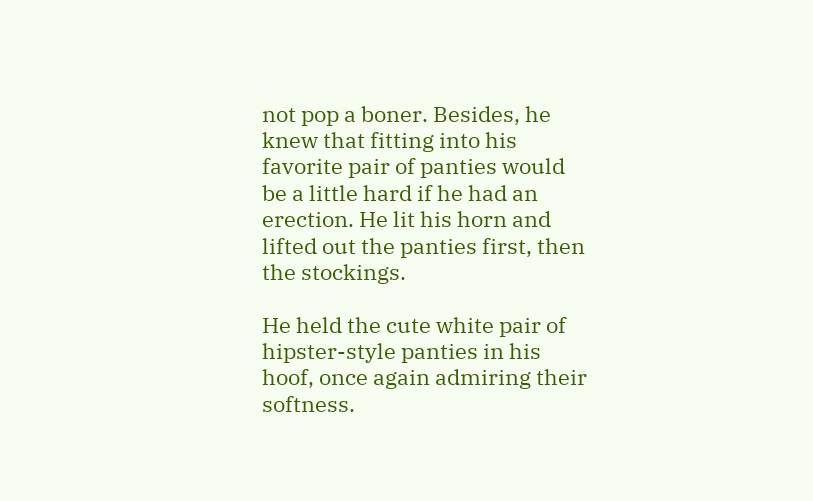not pop a boner. Besides, he knew that fitting into his favorite pair of panties would be a little hard if he had an erection. He lit his horn and lifted out the panties first, then the stockings.

He held the cute white pair of hipster-style panties in his hoof, once again admiring their softness.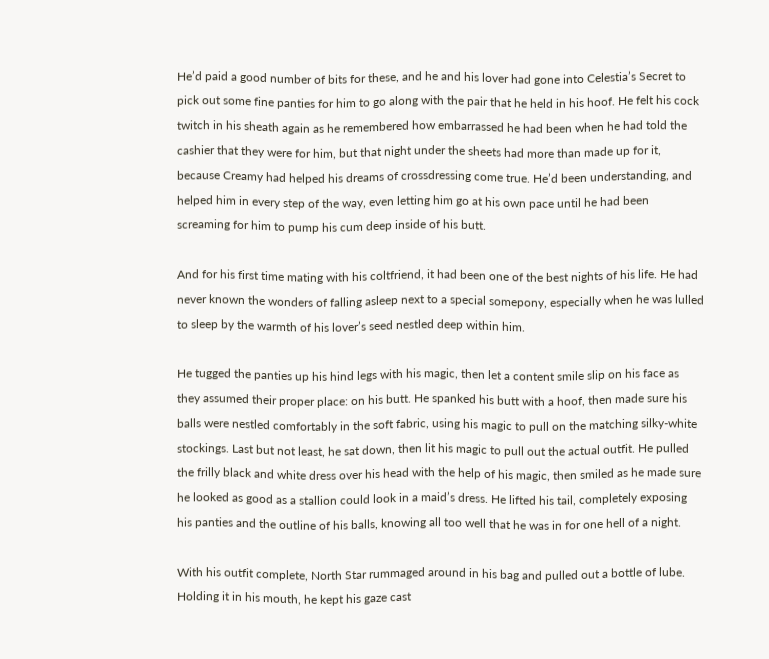He’d paid a good number of bits for these, and he and his lover had gone into Celestia’s Secret to pick out some fine panties for him to go along with the pair that he held in his hoof. He felt his cock twitch in his sheath again as he remembered how embarrassed he had been when he had told the cashier that they were for him, but that night under the sheets had more than made up for it, because Creamy had helped his dreams of crossdressing come true. He’d been understanding, and helped him in every step of the way, even letting him go at his own pace until he had been screaming for him to pump his cum deep inside of his butt.

And for his first time mating with his coltfriend, it had been one of the best nights of his life. He had never known the wonders of falling asleep next to a special somepony, especially when he was lulled to sleep by the warmth of his lover’s seed nestled deep within him.

He tugged the panties up his hind legs with his magic, then let a content smile slip on his face as they assumed their proper place: on his butt. He spanked his butt with a hoof, then made sure his balls were nestled comfortably in the soft fabric, using his magic to pull on the matching silky-white stockings. Last but not least, he sat down, then lit his magic to pull out the actual outfit. He pulled the frilly black and white dress over his head with the help of his magic, then smiled as he made sure he looked as good as a stallion could look in a maid’s dress. He lifted his tail, completely exposing his panties and the outline of his balls, knowing all too well that he was in for one hell of a night.

With his outfit complete, North Star rummaged around in his bag and pulled out a bottle of lube. Holding it in his mouth, he kept his gaze cast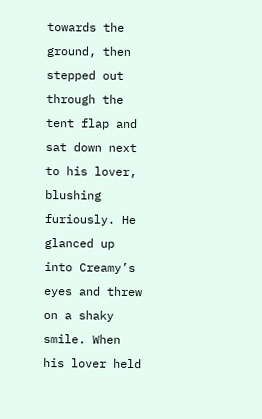towards the ground, then stepped out through the tent flap and sat down next to his lover, blushing furiously. He glanced up into Creamy’s eyes and threw on a shaky smile. When his lover held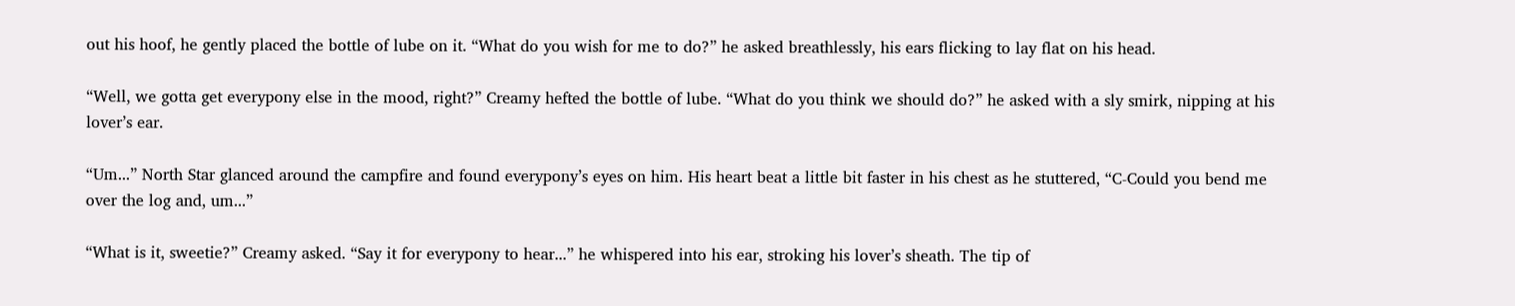out his hoof, he gently placed the bottle of lube on it. “What do you wish for me to do?” he asked breathlessly, his ears flicking to lay flat on his head.

“Well, we gotta get everypony else in the mood, right?” Creamy hefted the bottle of lube. “What do you think we should do?” he asked with a sly smirk, nipping at his lover’s ear.

“Um...” North Star glanced around the campfire and found everypony’s eyes on him. His heart beat a little bit faster in his chest as he stuttered, “C-Could you bend me over the log and, um...”

“What is it, sweetie?” Creamy asked. “Say it for everypony to hear...” he whispered into his ear, stroking his lover’s sheath. The tip of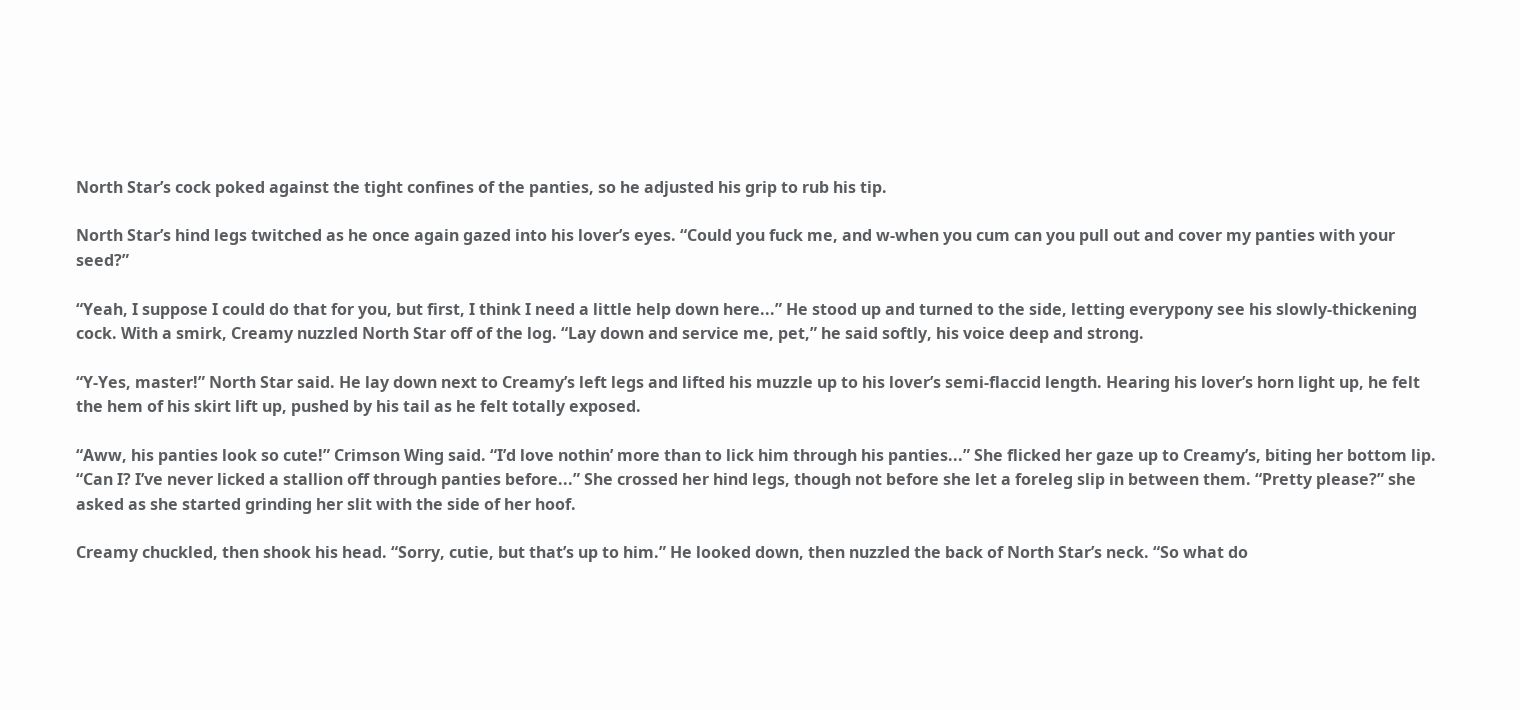North Star’s cock poked against the tight confines of the panties, so he adjusted his grip to rub his tip.

North Star’s hind legs twitched as he once again gazed into his lover’s eyes. “Could you fuck me, and w-when you cum can you pull out and cover my panties with your seed?”

“Yeah, I suppose I could do that for you, but first, I think I need a little help down here...” He stood up and turned to the side, letting everypony see his slowly-thickening cock. With a smirk, Creamy nuzzled North Star off of the log. “Lay down and service me, pet,” he said softly, his voice deep and strong.

“Y-Yes, master!” North Star said. He lay down next to Creamy’s left legs and lifted his muzzle up to his lover’s semi-flaccid length. Hearing his lover’s horn light up, he felt the hem of his skirt lift up, pushed by his tail as he felt totally exposed.

“Aww, his panties look so cute!” Crimson Wing said. “I’d love nothin’ more than to lick him through his panties...” She flicked her gaze up to Creamy’s, biting her bottom lip. “Can I? I’ve never licked a stallion off through panties before...” She crossed her hind legs, though not before she let a foreleg slip in between them. “Pretty please?” she asked as she started grinding her slit with the side of her hoof.

Creamy chuckled, then shook his head. “Sorry, cutie, but that’s up to him.” He looked down, then nuzzled the back of North Star’s neck. “So what do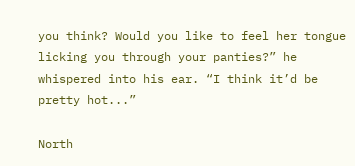you think? Would you like to feel her tongue licking you through your panties?” he whispered into his ear. “I think it’d be pretty hot...”

North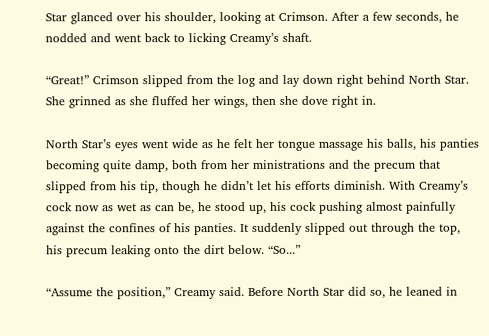Star glanced over his shoulder, looking at Crimson. After a few seconds, he nodded and went back to licking Creamy’s shaft.

“Great!” Crimson slipped from the log and lay down right behind North Star. She grinned as she fluffed her wings, then she dove right in.

North Star’s eyes went wide as he felt her tongue massage his balls, his panties becoming quite damp, both from her ministrations and the precum that slipped from his tip, though he didn’t let his efforts diminish. With Creamy’s cock now as wet as can be, he stood up, his cock pushing almost painfully against the confines of his panties. It suddenly slipped out through the top, his precum leaking onto the dirt below. “So...”

“Assume the position,” Creamy said. Before North Star did so, he leaned in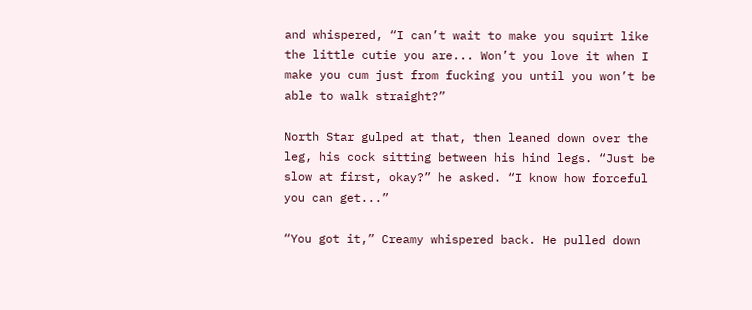and whispered, “I can’t wait to make you squirt like the little cutie you are... Won’t you love it when I make you cum just from fucking you until you won’t be able to walk straight?”

North Star gulped at that, then leaned down over the leg, his cock sitting between his hind legs. “Just be slow at first, okay?” he asked. “I know how forceful you can get...”

“You got it,” Creamy whispered back. He pulled down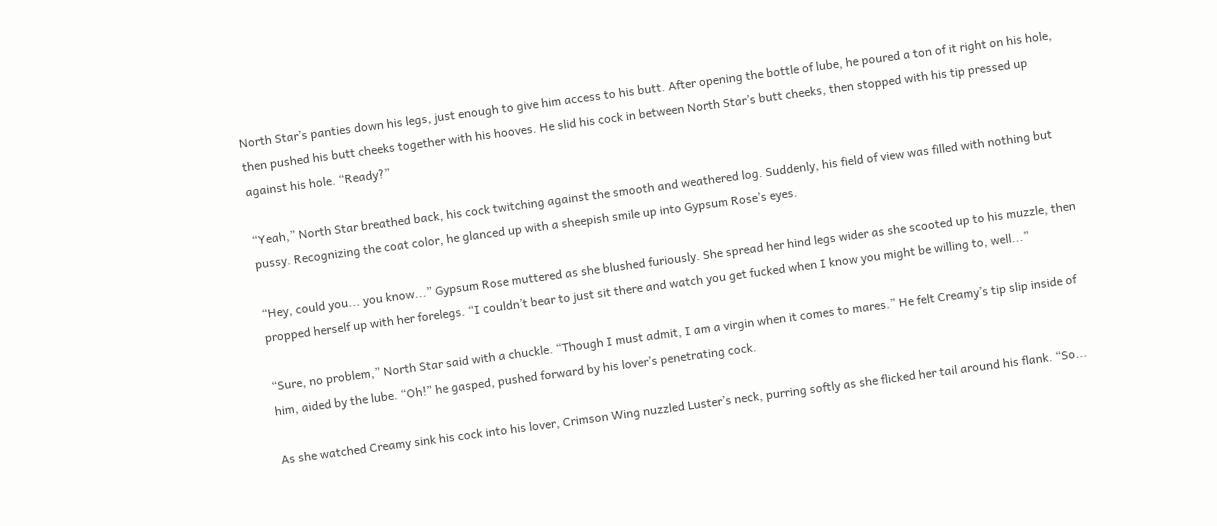North Star’s panties down his legs, just enough to give him access to his butt. After opening the bottle of lube, he poured a ton of it right on his hole, then pushed his butt cheeks together with his hooves. He slid his cock in between North Star’s butt cheeks, then stopped with his tip pressed up against his hole. “Ready?”

“Yeah,” North Star breathed back, his cock twitching against the smooth and weathered log. Suddenly, his field of view was filled with nothing but pussy. Recognizing the coat color, he glanced up with a sheepish smile up into Gypsum Rose’s eyes.

“Hey, could you... you know...” Gypsum Rose muttered as she blushed furiously. She spread her hind legs wider as she scooted up to his muzzle, then propped herself up with her forelegs. “I couldn’t bear to just sit there and watch you get fucked when I know you might be willing to, well...”

“Sure, no problem,” North Star said with a chuckle. “Though I must admit, I am a virgin when it comes to mares.” He felt Creamy’s tip slip inside of him, aided by the lube. “Oh!” he gasped, pushed forward by his lover’s penetrating cock.

As she watched Creamy sink his cock into his lover, Crimson Wing nuzzled Luster’s neck, purring softly as she flicked her tail around his flank. “So...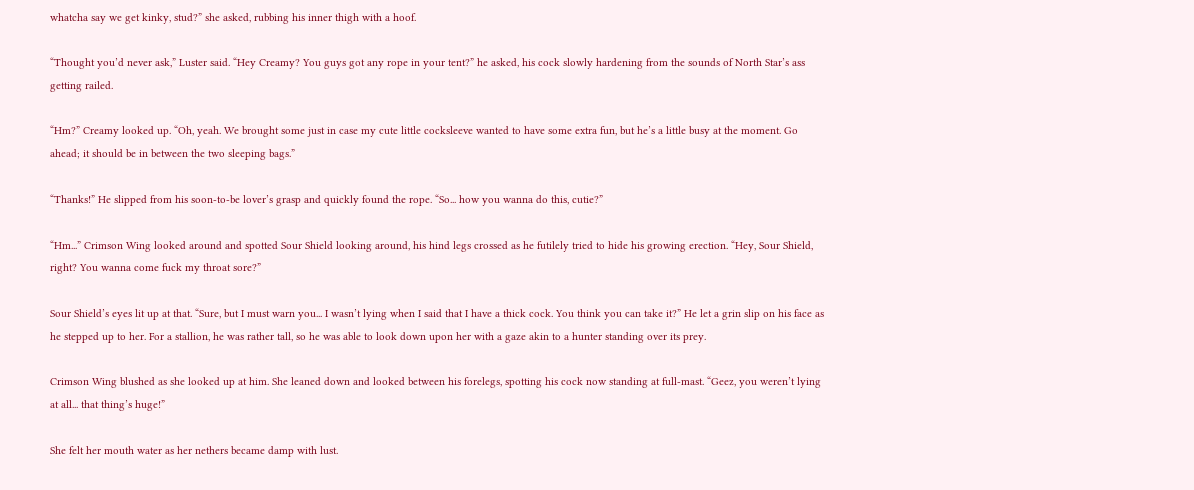whatcha say we get kinky, stud?” she asked, rubbing his inner thigh with a hoof.

“Thought you’d never ask,” Luster said. “Hey Creamy? You guys got any rope in your tent?” he asked, his cock slowly hardening from the sounds of North Star’s ass getting railed.

“Hm?” Creamy looked up. “Oh, yeah. We brought some just in case my cute little cocksleeve wanted to have some extra fun, but he’s a little busy at the moment. Go ahead; it should be in between the two sleeping bags.”

“Thanks!” He slipped from his soon-to-be lover’s grasp and quickly found the rope. “So... how you wanna do this, cutie?”

“Hm...” Crimson Wing looked around and spotted Sour Shield looking around, his hind legs crossed as he futilely tried to hide his growing erection. “Hey, Sour Shield, right? You wanna come fuck my throat sore?”

Sour Shield’s eyes lit up at that. “Sure, but I must warn you... I wasn’t lying when I said that I have a thick cock. You think you can take it?” He let a grin slip on his face as he stepped up to her. For a stallion, he was rather tall, so he was able to look down upon her with a gaze akin to a hunter standing over its prey.

Crimson Wing blushed as she looked up at him. She leaned down and looked between his forelegs, spotting his cock now standing at full-mast. “Geez, you weren’t lying at all... that thing’s huge!”

She felt her mouth water as her nethers became damp with lust.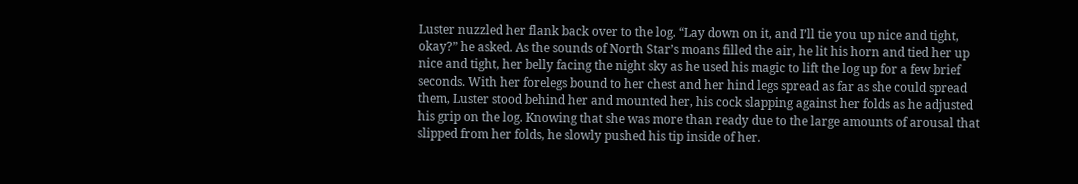Luster nuzzled her flank back over to the log. “Lay down on it, and I’ll tie you up nice and tight, okay?” he asked. As the sounds of North Star’s moans filled the air, he lit his horn and tied her up nice and tight, her belly facing the night sky as he used his magic to lift the log up for a few brief seconds. With her forelegs bound to her chest and her hind legs spread as far as she could spread them, Luster stood behind her and mounted her, his cock slapping against her folds as he adjusted his grip on the log. Knowing that she was more than ready due to the large amounts of arousal that slipped from her folds, he slowly pushed his tip inside of her.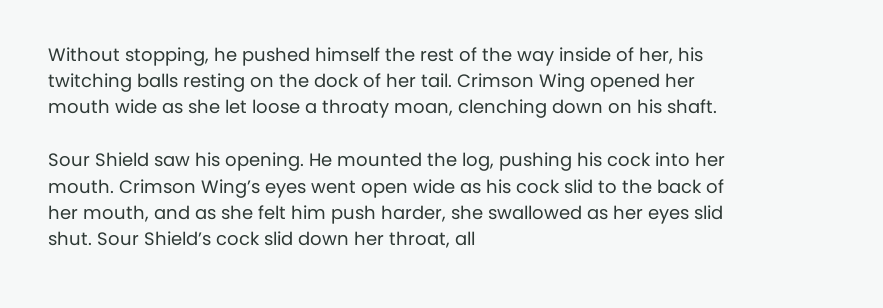Without stopping, he pushed himself the rest of the way inside of her, his twitching balls resting on the dock of her tail. Crimson Wing opened her mouth wide as she let loose a throaty moan, clenching down on his shaft.

Sour Shield saw his opening. He mounted the log, pushing his cock into her mouth. Crimson Wing’s eyes went open wide as his cock slid to the back of her mouth, and as she felt him push harder, she swallowed as her eyes slid shut. Sour Shield’s cock slid down her throat, all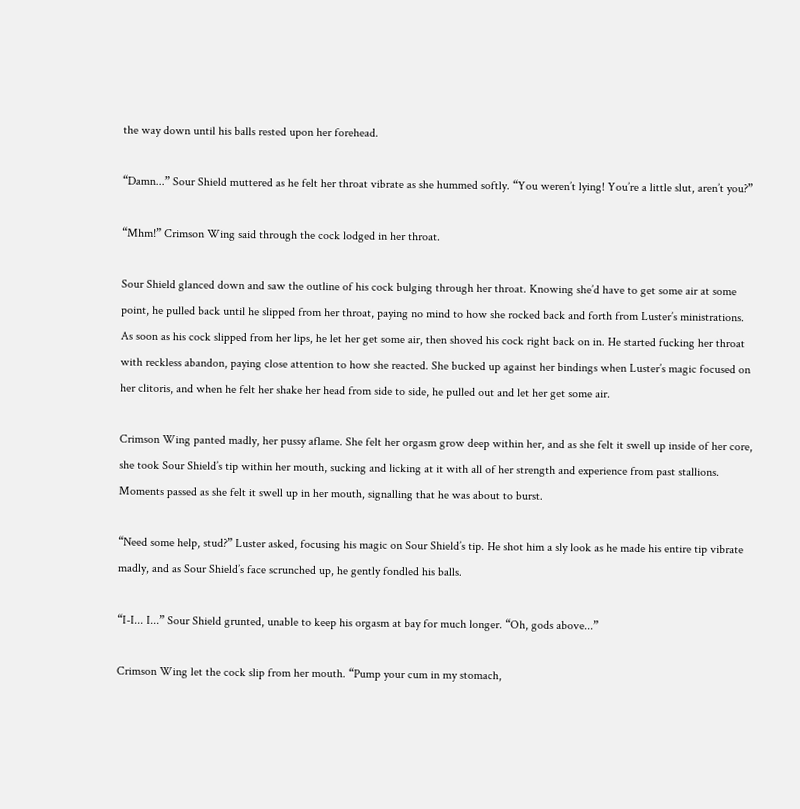the way down until his balls rested upon her forehead.

“Damn...” Sour Shield muttered as he felt her throat vibrate as she hummed softly. “You weren’t lying! You’re a little slut, aren’t you?”

“Mhm!” Crimson Wing said through the cock lodged in her throat.

Sour Shield glanced down and saw the outline of his cock bulging through her throat. Knowing she’d have to get some air at some point, he pulled back until he slipped from her throat, paying no mind to how she rocked back and forth from Luster’s ministrations. As soon as his cock slipped from her lips, he let her get some air, then shoved his cock right back on in. He started fucking her throat with reckless abandon, paying close attention to how she reacted. She bucked up against her bindings when Luster’s magic focused on her clitoris, and when he felt her shake her head from side to side, he pulled out and let her get some air.

Crimson Wing panted madly, her pussy aflame. She felt her orgasm grow deep within her, and as she felt it swell up inside of her core, she took Sour Shield’s tip within her mouth, sucking and licking at it with all of her strength and experience from past stallions. Moments passed as she felt it swell up in her mouth, signalling that he was about to burst.

“Need some help, stud?” Luster asked, focusing his magic on Sour Shield’s tip. He shot him a sly look as he made his entire tip vibrate madly, and as Sour Shield’s face scrunched up, he gently fondled his balls.

“I-I... I...” Sour Shield grunted, unable to keep his orgasm at bay for much longer. “Oh, gods above...”

Crimson Wing let the cock slip from her mouth. “Pump your cum in my stomach,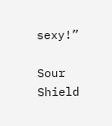sexy!”

Sour Shield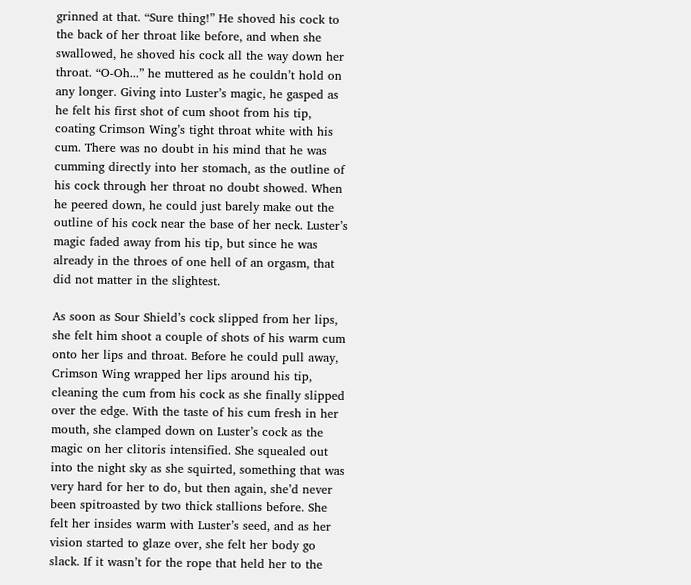grinned at that. “Sure thing!” He shoved his cock to the back of her throat like before, and when she swallowed, he shoved his cock all the way down her throat. “O-Oh...” he muttered as he couldn’t hold on any longer. Giving into Luster’s magic, he gasped as he felt his first shot of cum shoot from his tip, coating Crimson Wing’s tight throat white with his cum. There was no doubt in his mind that he was cumming directly into her stomach, as the outline of his cock through her throat no doubt showed. When he peered down, he could just barely make out the outline of his cock near the base of her neck. Luster’s magic faded away from his tip, but since he was already in the throes of one hell of an orgasm, that did not matter in the slightest.

As soon as Sour Shield’s cock slipped from her lips, she felt him shoot a couple of shots of his warm cum onto her lips and throat. Before he could pull away, Crimson Wing wrapped her lips around his tip, cleaning the cum from his cock as she finally slipped over the edge. With the taste of his cum fresh in her mouth, she clamped down on Luster’s cock as the magic on her clitoris intensified. She squealed out into the night sky as she squirted, something that was very hard for her to do, but then again, she’d never been spitroasted by two thick stallions before. She felt her insides warm with Luster’s seed, and as her vision started to glaze over, she felt her body go slack. If it wasn’t for the rope that held her to the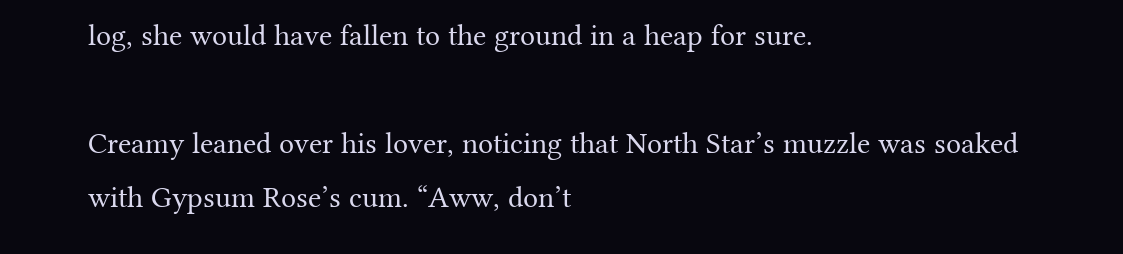log, she would have fallen to the ground in a heap for sure.

Creamy leaned over his lover, noticing that North Star’s muzzle was soaked with Gypsum Rose’s cum. “Aww, don’t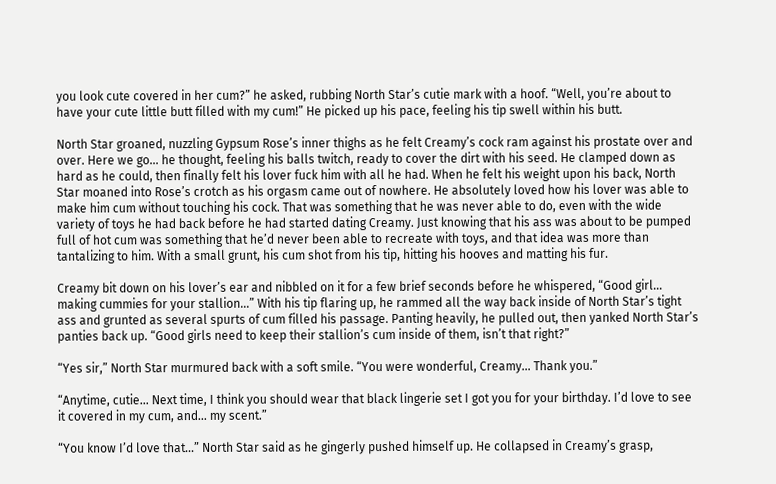you look cute covered in her cum?” he asked, rubbing North Star’s cutie mark with a hoof. “Well, you’re about to have your cute little butt filled with my cum!” He picked up his pace, feeling his tip swell within his butt.

North Star groaned, nuzzling Gypsum Rose’s inner thighs as he felt Creamy’s cock ram against his prostate over and over. Here we go... he thought, feeling his balls twitch, ready to cover the dirt with his seed. He clamped down as hard as he could, then finally felt his lover fuck him with all he had. When he felt his weight upon his back, North Star moaned into Rose’s crotch as his orgasm came out of nowhere. He absolutely loved how his lover was able to make him cum without touching his cock. That was something that he was never able to do, even with the wide variety of toys he had back before he had started dating Creamy. Just knowing that his ass was about to be pumped full of hot cum was something that he’d never been able to recreate with toys, and that idea was more than tantalizing to him. With a small grunt, his cum shot from his tip, hitting his hooves and matting his fur.

Creamy bit down on his lover’s ear and nibbled on it for a few brief seconds before he whispered, “Good girl... making cummies for your stallion...” With his tip flaring up, he rammed all the way back inside of North Star’s tight ass and grunted as several spurts of cum filled his passage. Panting heavily, he pulled out, then yanked North Star’s panties back up. “Good girls need to keep their stallion’s cum inside of them, isn’t that right?”

“Yes sir,” North Star murmured back with a soft smile. “You were wonderful, Creamy... Thank you.”

“Anytime, cutie... Next time, I think you should wear that black lingerie set I got you for your birthday. I’d love to see it covered in my cum, and... my scent.”

“You know I’d love that...” North Star said as he gingerly pushed himself up. He collapsed in Creamy’s grasp,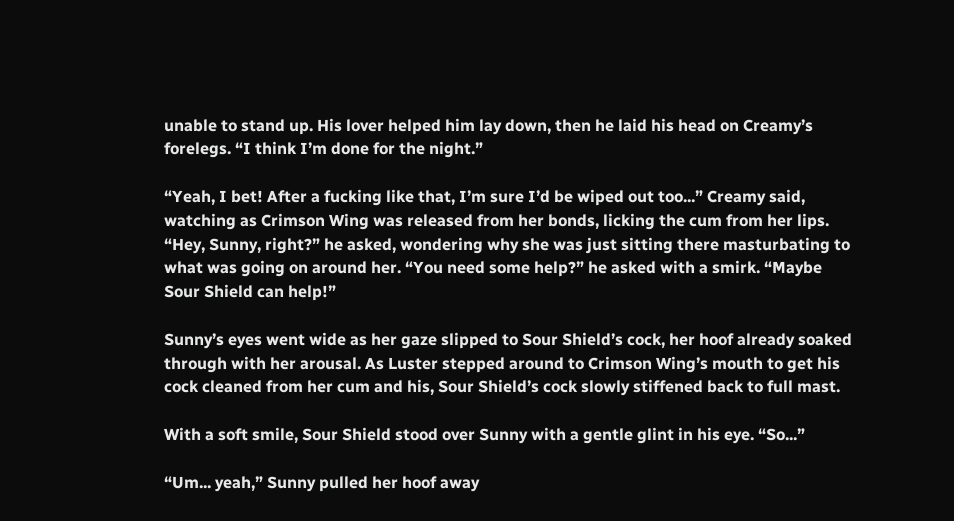unable to stand up. His lover helped him lay down, then he laid his head on Creamy’s forelegs. “I think I’m done for the night.”

“Yeah, I bet! After a fucking like that, I’m sure I’d be wiped out too...” Creamy said, watching as Crimson Wing was released from her bonds, licking the cum from her lips. “Hey, Sunny, right?” he asked, wondering why she was just sitting there masturbating to what was going on around her. “You need some help?” he asked with a smirk. “Maybe Sour Shield can help!”

Sunny’s eyes went wide as her gaze slipped to Sour Shield’s cock, her hoof already soaked through with her arousal. As Luster stepped around to Crimson Wing’s mouth to get his cock cleaned from her cum and his, Sour Shield’s cock slowly stiffened back to full mast.

With a soft smile, Sour Shield stood over Sunny with a gentle glint in his eye. “So...”

“Um... yeah,” Sunny pulled her hoof away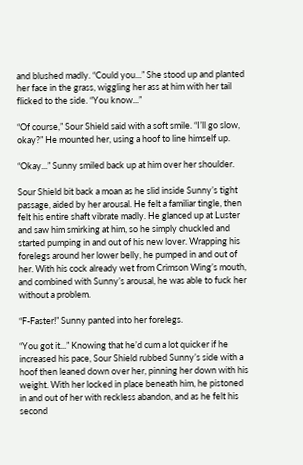and blushed madly. “Could you...” She stood up and planted her face in the grass, wiggling her ass at him with her tail flicked to the side. “You know...”

“Of course,” Sour Shield said with a soft smile. “I’ll go slow, okay?” He mounted her, using a hoof to line himself up.

“Okay...” Sunny smiled back up at him over her shoulder.

Sour Shield bit back a moan as he slid inside Sunny’s tight passage, aided by her arousal. He felt a familiar tingle, then felt his entire shaft vibrate madly. He glanced up at Luster and saw him smirking at him, so he simply chuckled and started pumping in and out of his new lover. Wrapping his forelegs around her lower belly, he pumped in and out of her. With his cock already wet from Crimson Wing’s mouth, and combined with Sunny’s arousal, he was able to fuck her without a problem.

“F-Faster!” Sunny panted into her forelegs.

“You got it...” Knowing that he’d cum a lot quicker if he increased his pace, Sour Shield rubbed Sunny’s side with a hoof then leaned down over her, pinning her down with his weight. With her locked in place beneath him, he pistoned in and out of her with reckless abandon, and as he felt his second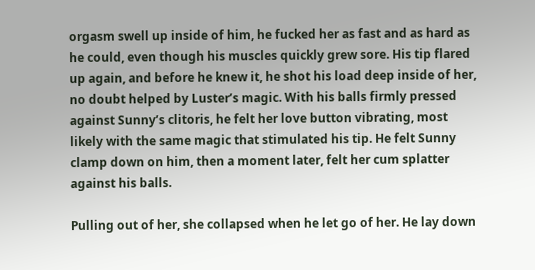orgasm swell up inside of him, he fucked her as fast and as hard as he could, even though his muscles quickly grew sore. His tip flared up again, and before he knew it, he shot his load deep inside of her, no doubt helped by Luster’s magic. With his balls firmly pressed against Sunny’s clitoris, he felt her love button vibrating, most likely with the same magic that stimulated his tip. He felt Sunny clamp down on him, then a moment later, felt her cum splatter against his balls.

Pulling out of her, she collapsed when he let go of her. He lay down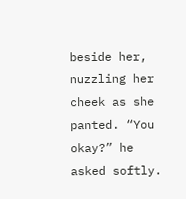beside her, nuzzling her cheek as she panted. “You okay?” he asked softly.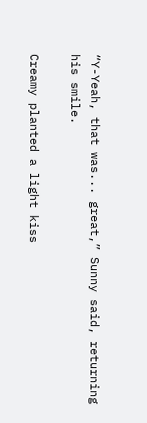“Y-Yeah, that was... great,” Sunny said, returning his smile.

Creamy planted a light kiss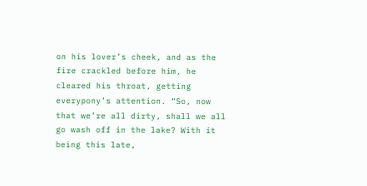on his lover’s cheek, and as the fire crackled before him, he cleared his throat, getting everypony’s attention. “So, now that we’re all dirty, shall we all go wash off in the lake? With it being this late,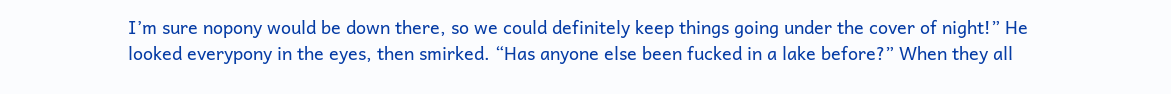I’m sure nopony would be down there, so we could definitely keep things going under the cover of night!” He looked everypony in the eyes, then smirked. “Has anyone else been fucked in a lake before?” When they all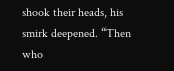shook their heads, his smirk deepened. “Then who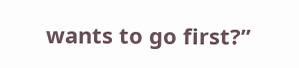wants to go first?”